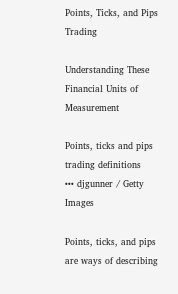Points, Ticks, and Pips Trading

Understanding These Financial Units of Measurement

Points, ticks and pips trading definitions
••• djgunner / Getty Images

Points, ticks, and pips are ways of describing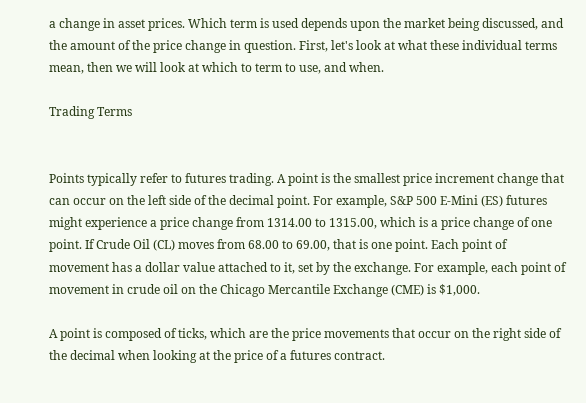a change in asset prices. Which term is used depends upon the market being discussed, and the amount of the price change in question. First, let's look at what these individual terms mean, then we will look at which to term to use, and when.

Trading Terms


Points typically refer to futures trading. A point is the smallest price increment change that can occur on the left side of the decimal point. For example, S&P 500 E-Mini (ES) futures might experience a price change from 1314.00 to 1315.00, which is a price change of one point. If Crude Oil (CL) moves from 68.00 to 69.00, that is one point. Each point of movement has a dollar value attached to it, set by the exchange. For example, each point of movement in crude oil on the Chicago Mercantile Exchange (CME) is $1,000.

A point is composed of ticks, which are the price movements that occur on the right side of the decimal when looking at the price of a futures contract.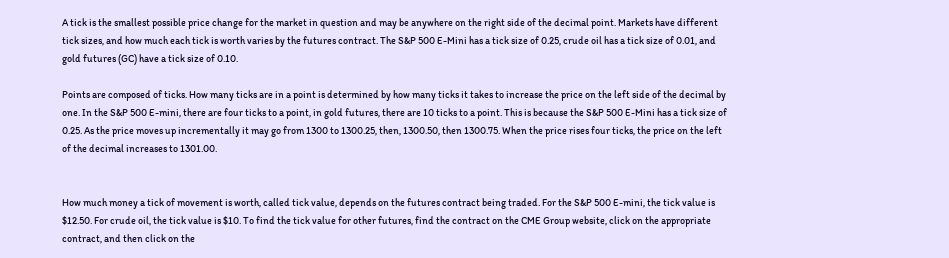A tick is the smallest possible price change for the market in question and may be anywhere on the right side of the decimal point. Markets have different tick sizes, and how much each tick is worth varies by the futures contract. The S&P 500 E-Mini has a tick size of 0.25, crude oil has a tick size of 0.01, and gold futures (GC) have a tick size of 0.10.

Points are composed of ticks. How many ticks are in a point is determined by how many ticks it takes to increase the price on the left side of the decimal by one. In the S&P 500 E-mini, there are four ticks to a point, in gold futures, there are 10 ticks to a point. This is because the S&P 500 E-Mini has a tick size of 0.25. As the price moves up incrementally it may go from 1300 to 1300.25, then, 1300.50, then 1300.75. When the price rises four ticks, the price on the left of the decimal increases to 1301.00.


How much money a tick of movement is worth, called tick value, depends on the futures contract being traded. For the S&P 500 E-mini, the tick value is $12.50. For crude oil, the tick value is $10. To find the tick value for other futures, find the contract on the CME Group website, click on the appropriate contract, and then click on the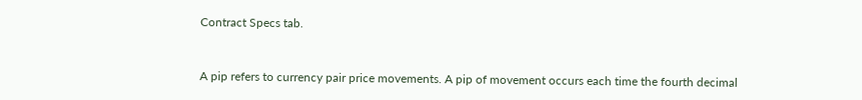Contract Specs tab.


A pip refers to currency pair price movements. A pip of movement occurs each time the fourth decimal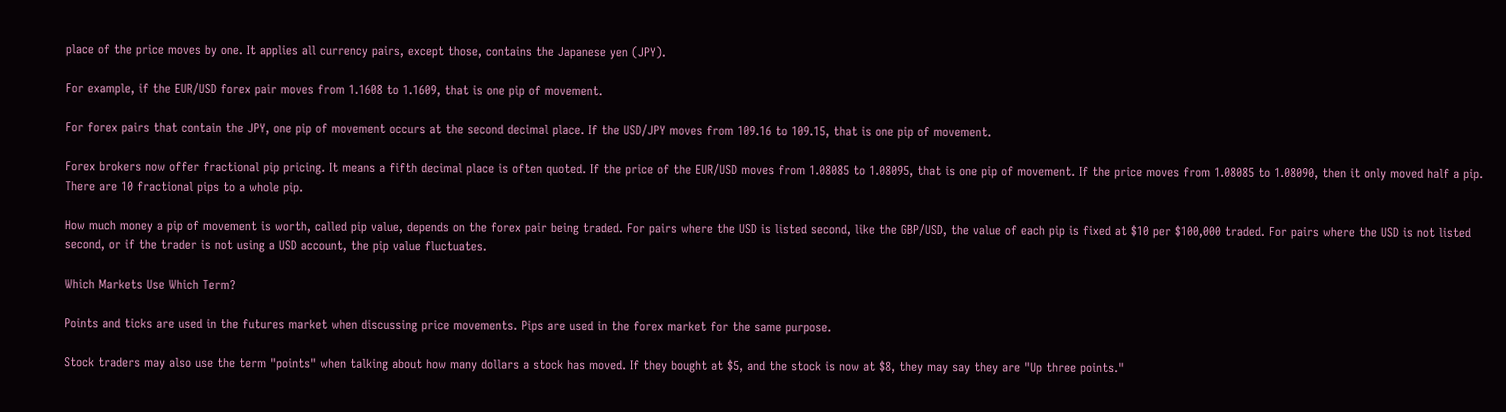place of the price moves by one. It applies all currency pairs, except those, contains the Japanese yen (JPY).

For example, if the EUR/USD forex pair moves from 1.1608 to 1.1609, that is one pip of movement.

For forex pairs that contain the JPY, one pip of movement occurs at the second decimal place. If the USD/JPY moves from 109.16 to 109.15, that is one pip of movement.

Forex brokers now offer fractional pip pricing. It means a fifth decimal place is often quoted. If the price of the EUR/USD moves from 1.08085 to 1.08095, that is one pip of movement. If the price moves from 1.08085 to 1.08090, then it only moved half a pip. There are 10 fractional pips to a whole pip.

How much money a pip of movement is worth, called pip value, depends on the forex pair being traded. For pairs where the USD is listed second, like the GBP/USD, the value of each pip is fixed at $10 per $100,000 traded. For pairs where the USD is not listed second, or if the trader is not using a USD account, the pip value fluctuates.

Which Markets Use Which Term?

Points and ticks are used in the futures market when discussing price movements. Pips are used in the forex market for the same purpose.

Stock traders may also use the term "points" when talking about how many dollars a stock has moved. If they bought at $5, and the stock is now at $8, they may say they are "Up three points."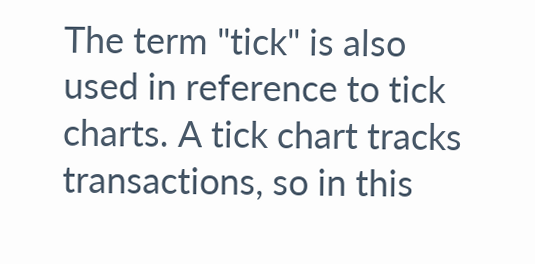The term "tick" is also used in reference to tick charts. A tick chart tracks transactions, so in this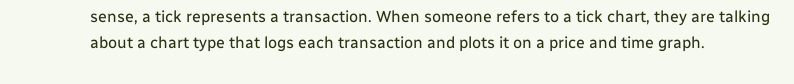sense, a tick represents a transaction. When someone refers to a tick chart, they are talking about a chart type that logs each transaction and plots it on a price and time graph.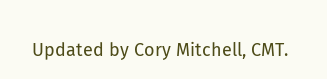Updated by Cory Mitchell, CMT.